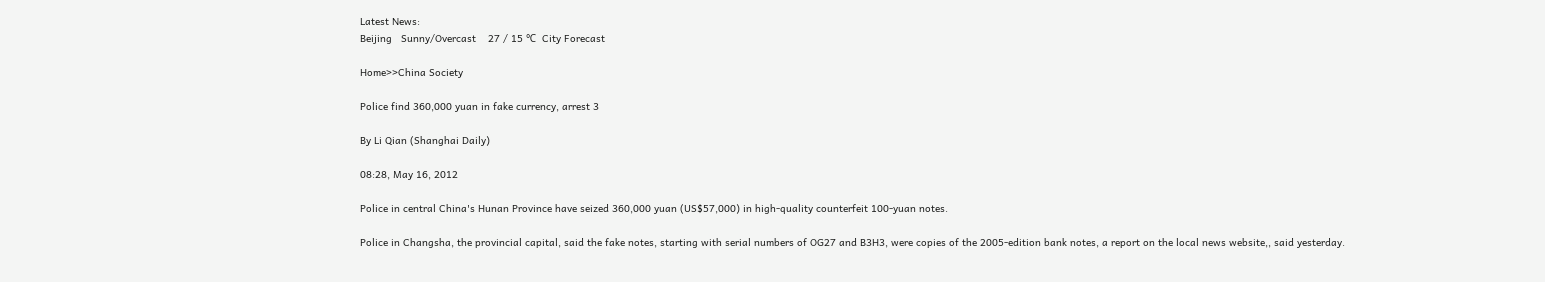Latest News:
Beijing   Sunny/Overcast    27 / 15 ℃  City Forecast

Home>>China Society

Police find 360,000 yuan in fake currency, arrest 3

By Li Qian (Shanghai Daily)

08:28, May 16, 2012

Police in central China's Hunan Province have seized 360,000 yuan (US$57,000) in high-quality counterfeit 100-yuan notes.

Police in Changsha, the provincial capital, said the fake notes, starting with serial numbers of OG27 and B3H3, were copies of the 2005-edition bank notes, a report on the local news website,, said yesterday.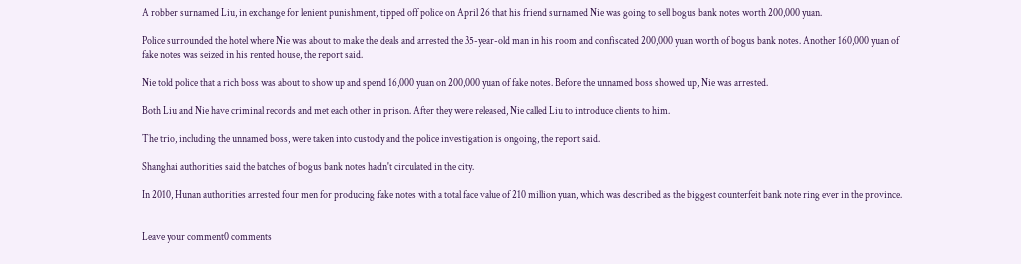A robber surnamed Liu, in exchange for lenient punishment, tipped off police on April 26 that his friend surnamed Nie was going to sell bogus bank notes worth 200,000 yuan.

Police surrounded the hotel where Nie was about to make the deals and arrested the 35-year-old man in his room and confiscated 200,000 yuan worth of bogus bank notes. Another 160,000 yuan of fake notes was seized in his rented house, the report said.

Nie told police that a rich boss was about to show up and spend 16,000 yuan on 200,000 yuan of fake notes. Before the unnamed boss showed up, Nie was arrested.

Both Liu and Nie have criminal records and met each other in prison. After they were released, Nie called Liu to introduce clients to him.

The trio, including the unnamed boss, were taken into custody and the police investigation is ongoing, the report said.

Shanghai authorities said the batches of bogus bank notes hadn't circulated in the city.

In 2010, Hunan authorities arrested four men for producing fake notes with a total face value of 210 million yuan, which was described as the biggest counterfeit bank note ring ever in the province.


Leave your comment0 comments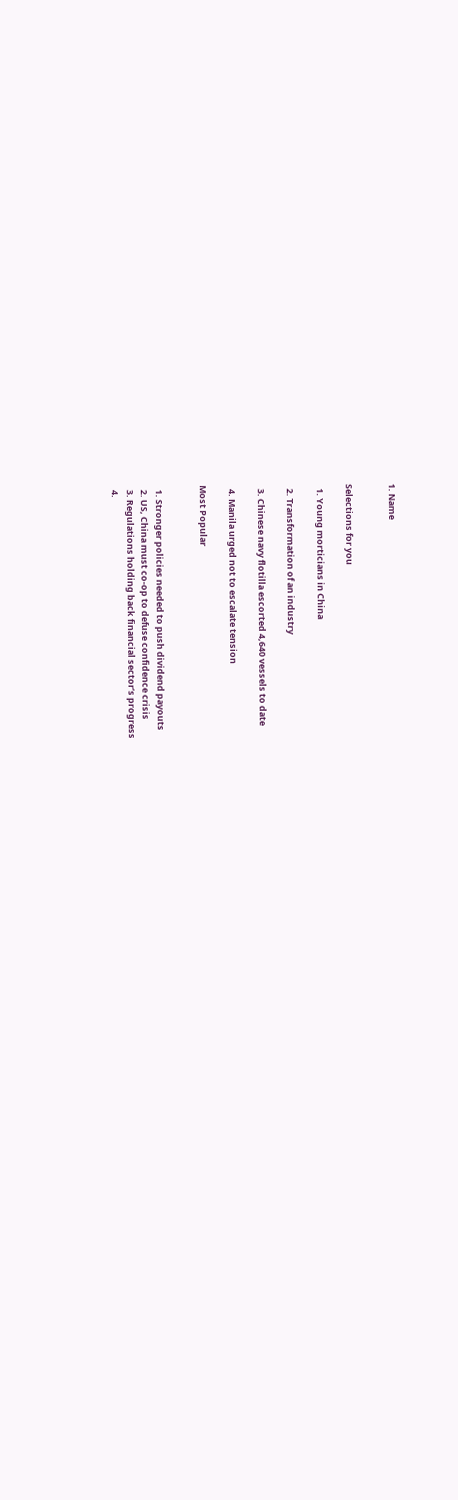1. Name


Selections for you

  1. Young morticians in China

  2. Transformation of an industry

  3. Chinese navy flotilla escorted 4,640 vessels to date

  4. Manila urged not to escalate tension

Most Popular


  1. Stronger policies needed to push dividend payouts
  2. US, China must co-op to defuse confidence crisis
  3. Regulations holding back financial sector’s progress
  4.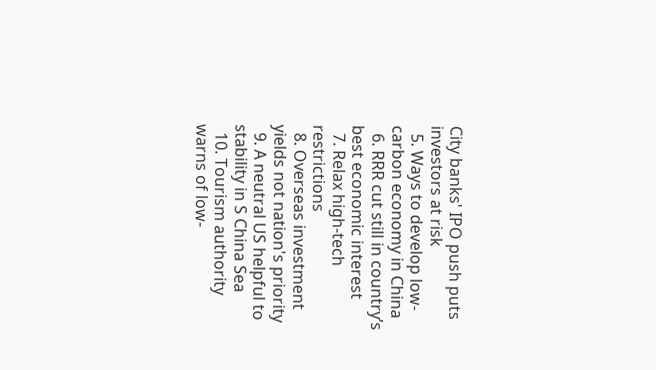City banks' IPO push puts investors at risk
  5. Ways to develop low-carbon economy in China
  6. RRR cut still in country’s best economic interest
  7. Relax high-tech restrictions
  8. Overseas investment yields not nation's priority
  9. A neutral US helpful to stability in S China Sea
  10. Tourism authority warns of low-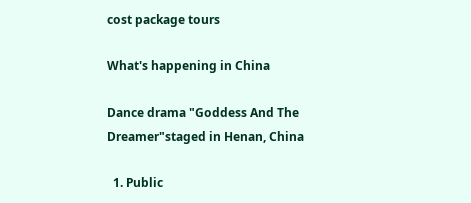cost package tours

What's happening in China

Dance drama "Goddess And The Dreamer"staged in Henan, China

  1. Public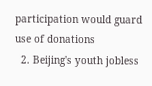participation would guard use of donations
  2. Beijing's youth jobless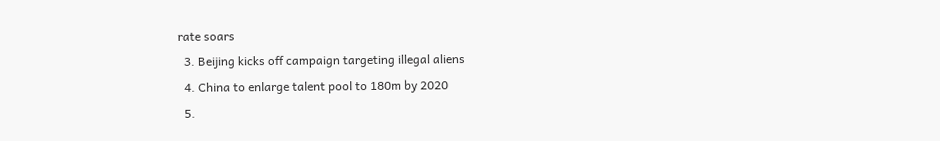rate soars
  3. Beijing kicks off campaign targeting illegal aliens
  4. China to enlarge talent pool to 180m by 2020
  5.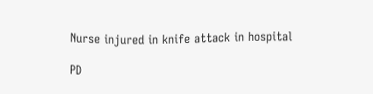Nurse injured in knife attack in hospital

PD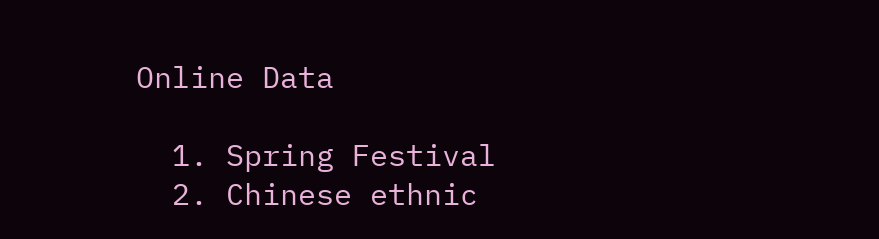Online Data

  1. Spring Festival
  2. Chinese ethnic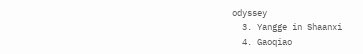odyssey
  3. Yangge in Shaanxi
  4. Gaoqiao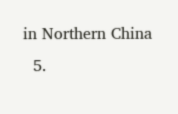in Northern China
  5.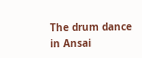The drum dance in Ansai